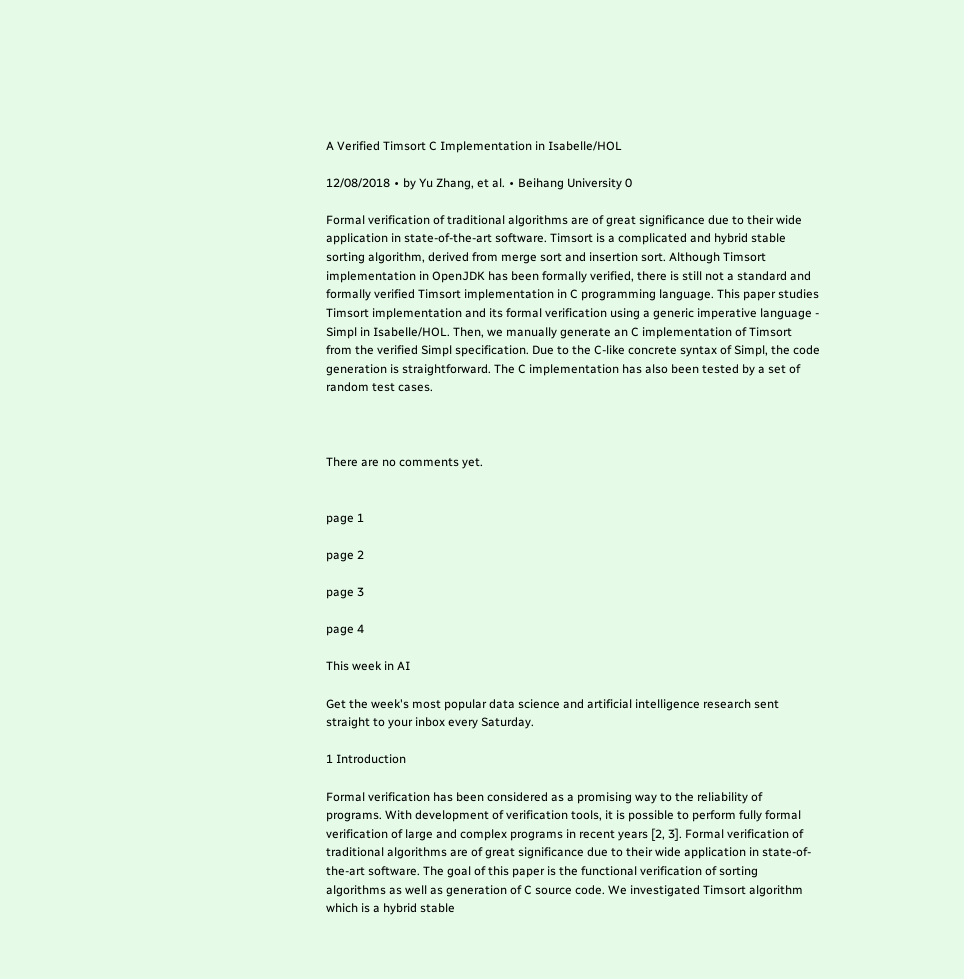A Verified Timsort C Implementation in Isabelle/HOL

12/08/2018 ∙ by Yu Zhang, et al. ∙ Beihang University 0

Formal verification of traditional algorithms are of great significance due to their wide application in state-of-the-art software. Timsort is a complicated and hybrid stable sorting algorithm, derived from merge sort and insertion sort. Although Timsort implementation in OpenJDK has been formally verified, there is still not a standard and formally verified Timsort implementation in C programming language. This paper studies Timsort implementation and its formal verification using a generic imperative language - Simpl in Isabelle/HOL. Then, we manually generate an C implementation of Timsort from the verified Simpl specification. Due to the C-like concrete syntax of Simpl, the code generation is straightforward. The C implementation has also been tested by a set of random test cases.



There are no comments yet.


page 1

page 2

page 3

page 4

This week in AI

Get the week's most popular data science and artificial intelligence research sent straight to your inbox every Saturday.

1 Introduction

Formal verification has been considered as a promising way to the reliability of programs. With development of verification tools, it is possible to perform fully formal verification of large and complex programs in recent years [2, 3]. Formal verification of traditional algorithms are of great significance due to their wide application in state-of-the-art software. The goal of this paper is the functional verification of sorting algorithms as well as generation of C source code. We investigated Timsort algorithm which is a hybrid stable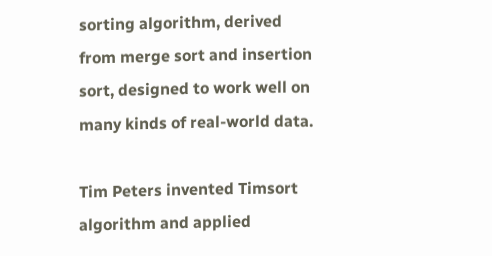sorting algorithm, derived from merge sort and insertion sort, designed to work well on many kinds of real-world data.

Tim Peters invented Timsort algorithm and applied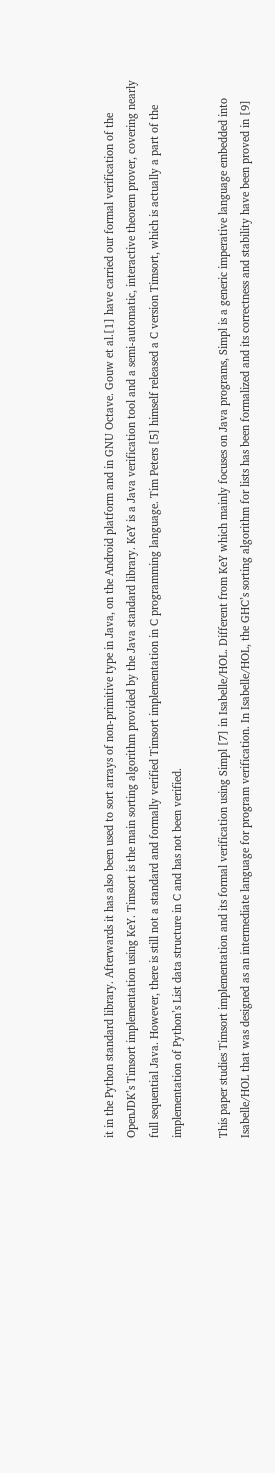it in the Python standard library. Afterwards it has also been used to sort arrays of non-primitive type in Java, on the Android platform and in GNU Octave. Gouw et al.[1] have carried our formal verification of the OpenJDK’s Timsort implementation using KeY. Timsort is the main sorting algorithm provided by the Java standard library. KeY is a Java verification tool and a semi-automatic, interactive theorem prover, covering nearly full sequential Java. However, there is still not a standard and formally verified Timsort implementation in C programming language. Tim Peters [5] himself released a C version Timsort, which is actually a part of the implementation of Python’s List data structure in C and has not been verified.

This paper studies Timsort implementation and its formal verification using Simpl [7] in Isabelle/HOL. Different from KeY which mainly focuses on Java programs, Simpl is a generic imperative language embedded into Isabelle/HOL that was designed as an intermediate language for program verification. In Isabelle/HOL, the GHC’s sorting algorithm for lists has been formalized and its correctness and stability have been proved in [9]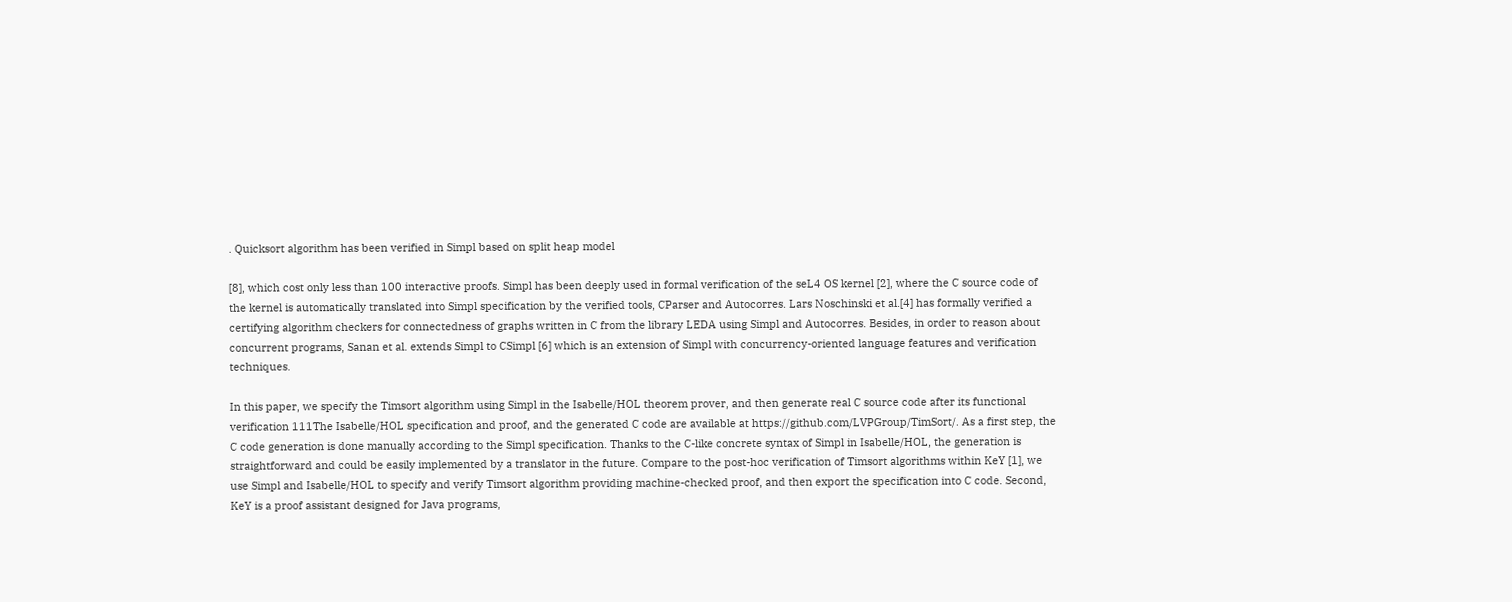. Quicksort algorithm has been verified in Simpl based on split heap model

[8], which cost only less than 100 interactive proofs. Simpl has been deeply used in formal verification of the seL4 OS kernel [2], where the C source code of the kernel is automatically translated into Simpl specification by the verified tools, CParser and Autocorres. Lars Noschinski et al.[4] has formally verified a certifying algorithm checkers for connectedness of graphs written in C from the library LEDA using Simpl and Autocorres. Besides, in order to reason about concurrent programs, Sanan et al. extends Simpl to CSimpl [6] which is an extension of Simpl with concurrency-oriented language features and verification techniques.

In this paper, we specify the Timsort algorithm using Simpl in the Isabelle/HOL theorem prover, and then generate real C source code after its functional verification 111The Isabelle/HOL specification and proof, and the generated C code are available at https://github.com/LVPGroup/TimSort/. As a first step, the C code generation is done manually according to the Simpl specification. Thanks to the C-like concrete syntax of Simpl in Isabelle/HOL, the generation is straightforward and could be easily implemented by a translator in the future. Compare to the post-hoc verification of Timsort algorithms within KeY [1], we use Simpl and Isabelle/HOL to specify and verify Timsort algorithm providing machine-checked proof, and then export the specification into C code. Second, KeY is a proof assistant designed for Java programs,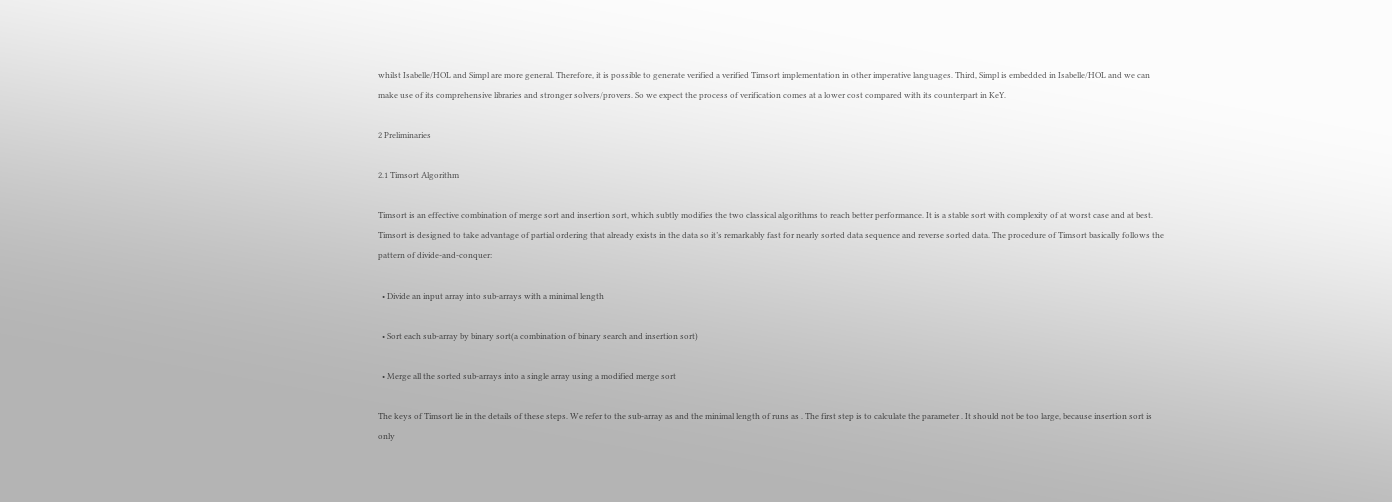whilst Isabelle/HOL and Simpl are more general. Therefore, it is possible to generate verified a verified Timsort implementation in other imperative languages. Third, Simpl is embedded in Isabelle/HOL and we can make use of its comprehensive libraries and stronger solvers/provers. So we expect the process of verification comes at a lower cost compared with its counterpart in KeY.

2 Preliminaries

2.1 Timsort Algorithm

Timsort is an effective combination of merge sort and insertion sort, which subtly modifies the two classical algorithms to reach better performance. It is a stable sort with complexity of at worst case and at best. Timsort is designed to take advantage of partial ordering that already exists in the data so it’s remarkably fast for nearly sorted data sequence and reverse sorted data. The procedure of Timsort basically follows the pattern of divide-and-conquer:

  • Divide an input array into sub-arrays with a minimal length

  • Sort each sub-array by binary sort(a combination of binary search and insertion sort)

  • Merge all the sorted sub-arrays into a single array using a modified merge sort

The keys of Timsort lie in the details of these steps. We refer to the sub-array as and the minimal length of runs as . The first step is to calculate the parameter . It should not be too large, because insertion sort is only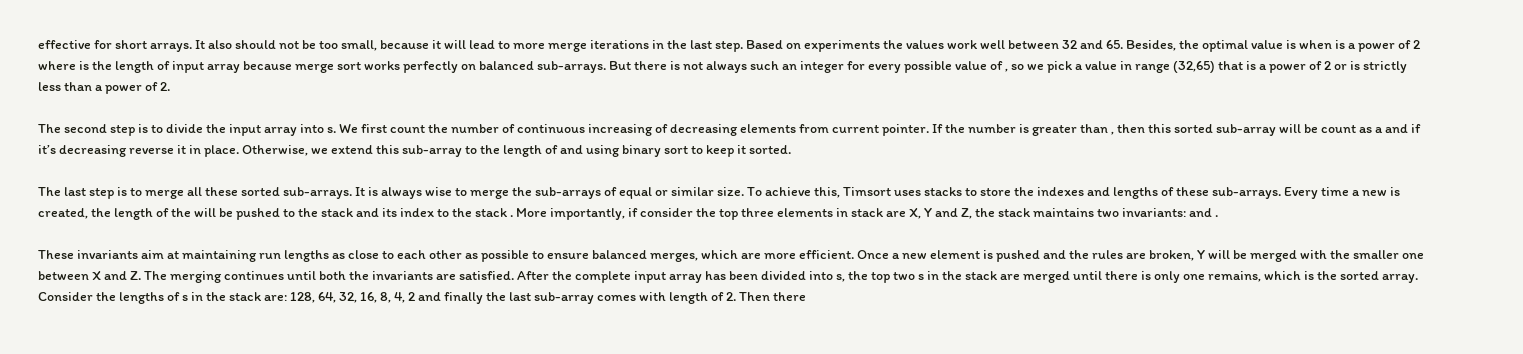effective for short arrays. It also should not be too small, because it will lead to more merge iterations in the last step. Based on experiments the values work well between 32 and 65. Besides, the optimal value is when is a power of 2 where is the length of input array because merge sort works perfectly on balanced sub-arrays. But there is not always such an integer for every possible value of , so we pick a value in range (32,65) that is a power of 2 or is strictly less than a power of 2.

The second step is to divide the input array into s. We first count the number of continuous increasing of decreasing elements from current pointer. If the number is greater than , then this sorted sub-array will be count as a and if it’s decreasing reverse it in place. Otherwise, we extend this sub-array to the length of and using binary sort to keep it sorted.

The last step is to merge all these sorted sub-arrays. It is always wise to merge the sub-arrays of equal or similar size. To achieve this, Timsort uses stacks to store the indexes and lengths of these sub-arrays. Every time a new is created, the length of the will be pushed to the stack and its index to the stack . More importantly, if consider the top three elements in stack are X, Y and Z, the stack maintains two invariants: and .

These invariants aim at maintaining run lengths as close to each other as possible to ensure balanced merges, which are more efficient. Once a new element is pushed and the rules are broken, Y will be merged with the smaller one between X and Z. The merging continues until both the invariants are satisfied. After the complete input array has been divided into s, the top two s in the stack are merged until there is only one remains, which is the sorted array. Consider the lengths of s in the stack are: 128, 64, 32, 16, 8, 4, 2 and finally the last sub-array comes with length of 2. Then there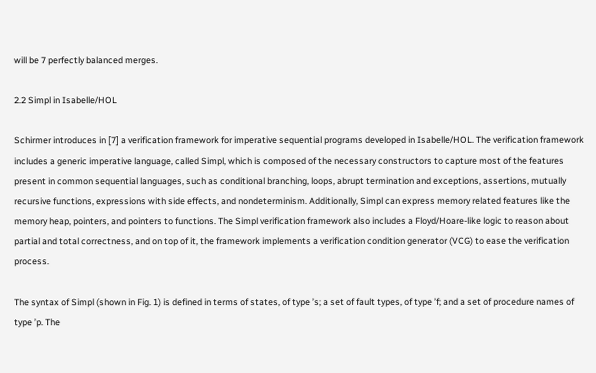will be 7 perfectly balanced merges.

2.2 Simpl in Isabelle/HOL

Schirmer introduces in [7] a verification framework for imperative sequential programs developed in Isabelle/HOL. The verification framework includes a generic imperative language, called Simpl, which is composed of the necessary constructors to capture most of the features present in common sequential languages, such as conditional branching, loops, abrupt termination and exceptions, assertions, mutually recursive functions, expressions with side effects, and nondeterminism. Additionally, Simpl can express memory related features like the memory heap, pointers, and pointers to functions. The Simpl verification framework also includes a Floyd/Hoare-like logic to reason about partial and total correctness, and on top of it, the framework implements a verification condition generator (VCG) to ease the verification process.

The syntax of Simpl (shown in Fig. 1) is defined in terms of states, of type ’s; a set of fault types, of type ’f; and a set of procedure names of type ’p. The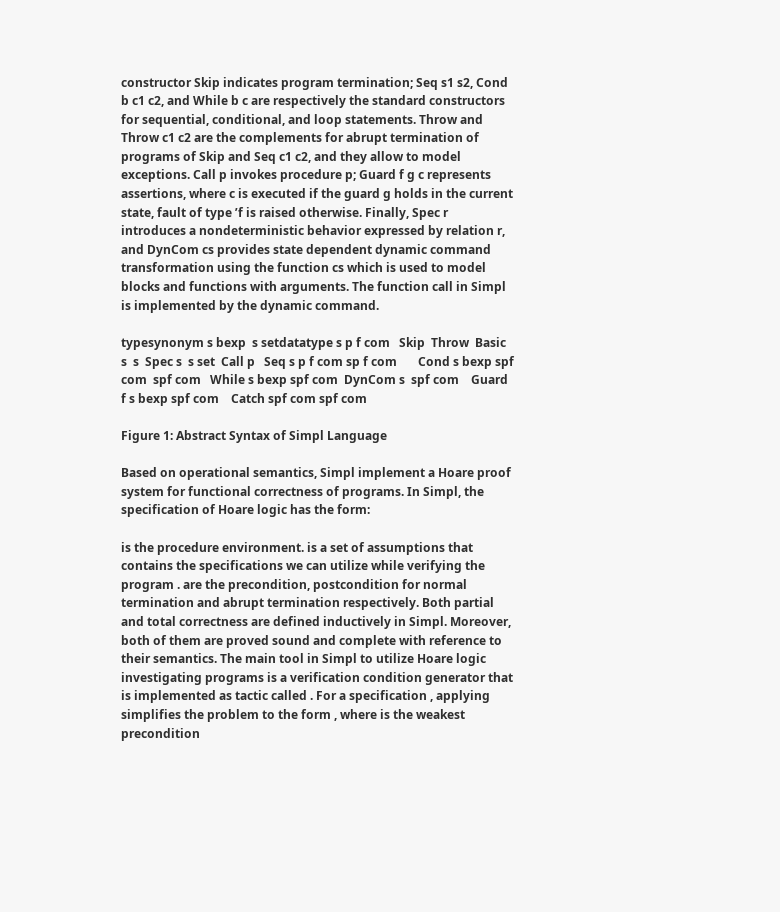constructor Skip indicates program termination; Seq s1 s2, Cond b c1 c2, and While b c are respectively the standard constructors for sequential, conditional, and loop statements. Throw and Throw c1 c2 are the complements for abrupt termination of programs of Skip and Seq c1 c2, and they allow to model exceptions. Call p invokes procedure p; Guard f g c represents assertions, where c is executed if the guard g holds in the current state, fault of type ’f is raised otherwise. Finally, Spec r introduces a nondeterministic behavior expressed by relation r, and DynCom cs provides state dependent dynamic command transformation using the function cs which is used to model blocks and functions with arguments. The function call in Simpl is implemented by the dynamic command.

typesynonym s bexp  s setdatatype s p f com   Skip  Throw  Basic s  s  Spec s  s set  Call p   Seq s p f com sp f com       Cond s bexp spf com  spf com   While s bexp spf com  DynCom s  spf com    Guard f s bexp spf com    Catch spf com spf com

Figure 1: Abstract Syntax of Simpl Language

Based on operational semantics, Simpl implement a Hoare proof system for functional correctness of programs. In Simpl, the specification of Hoare logic has the form:

is the procedure environment. is a set of assumptions that contains the specifications we can utilize while verifying the program . are the precondition, postcondition for normal termination and abrupt termination respectively. Both partial and total correctness are defined inductively in Simpl. Moreover, both of them are proved sound and complete with reference to their semantics. The main tool in Simpl to utilize Hoare logic investigating programs is a verification condition generator that is implemented as tactic called . For a specification , applying simplifies the problem to the form , where is the weakest precondition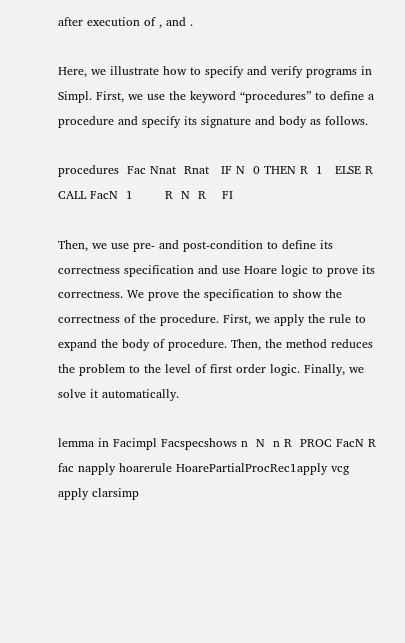after execution of , and .

Here, we illustrate how to specify and verify programs in Simpl. First, we use the keyword “procedures” to define a procedure and specify its signature and body as follows.

procedures  Fac Nnat  Rnat   IF N  0 THEN R  1   ELSE R  CALL FacN  1        R  N  R    FI

Then, we use pre- and post-condition to define its correctness specification and use Hoare logic to prove its correctness. We prove the specification to show the correctness of the procedure. First, we apply the rule to expand the body of procedure. Then, the method reduces the problem to the level of first order logic. Finally, we solve it automatically.

lemma in Facimpl Facspecshows n  N  n R  PROC FacN R  fac napply hoarerule HoarePartialProcRec1apply vcg  apply clarsimp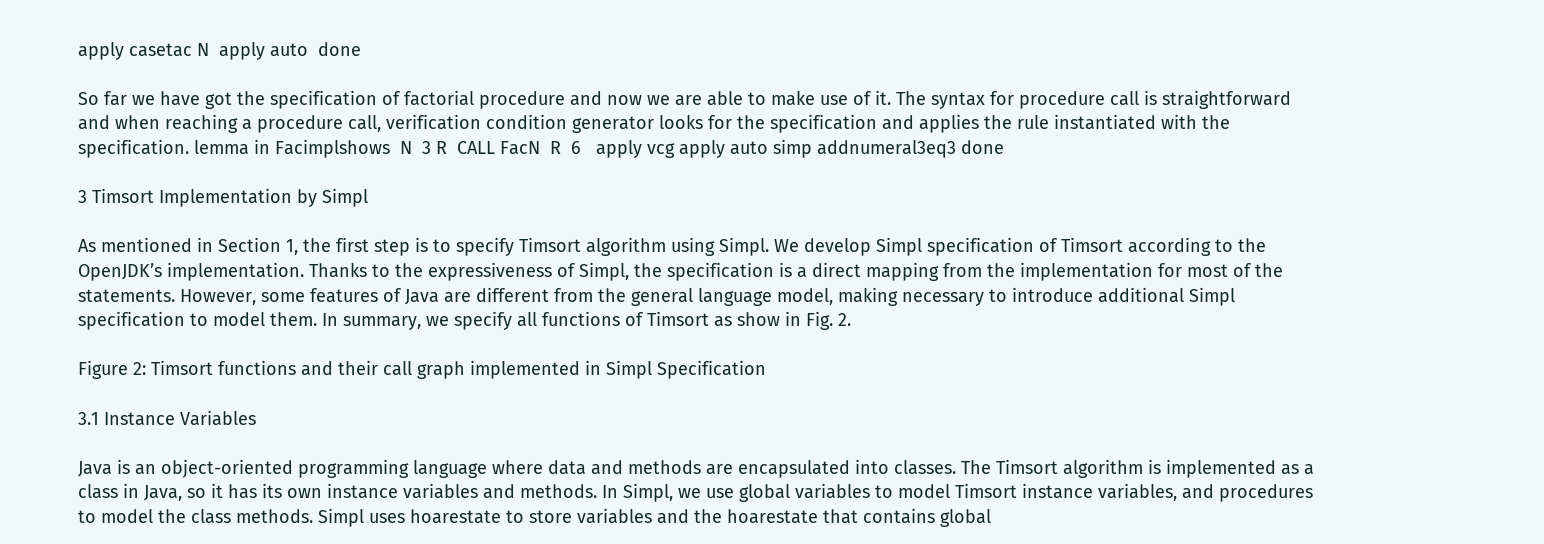apply casetac N  apply auto  done

So far we have got the specification of factorial procedure and now we are able to make use of it. The syntax for procedure call is straightforward and when reaching a procedure call, verification condition generator looks for the specification and applies the rule instantiated with the specification. lemma in Facimplshows  N  3 R  CALL FacN  R  6   apply vcg apply auto simp addnumeral3eq3 done

3 Timsort Implementation by Simpl

As mentioned in Section 1, the first step is to specify Timsort algorithm using Simpl. We develop Simpl specification of Timsort according to the OpenJDK’s implementation. Thanks to the expressiveness of Simpl, the specification is a direct mapping from the implementation for most of the statements. However, some features of Java are different from the general language model, making necessary to introduce additional Simpl specification to model them. In summary, we specify all functions of Timsort as show in Fig. 2.

Figure 2: Timsort functions and their call graph implemented in Simpl Specification

3.1 Instance Variables

Java is an object-oriented programming language where data and methods are encapsulated into classes. The Timsort algorithm is implemented as a class in Java, so it has its own instance variables and methods. In Simpl, we use global variables to model Timsort instance variables, and procedures to model the class methods. Simpl uses hoarestate to store variables and the hoarestate that contains global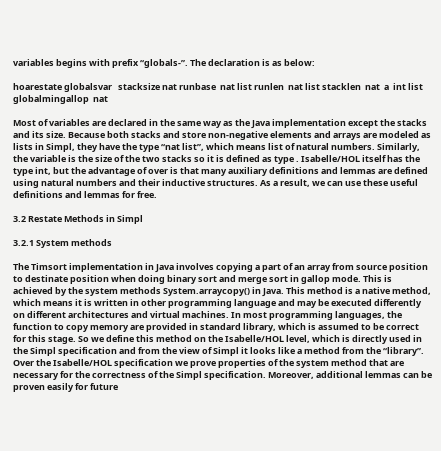variables begins with prefix “globals-”. The declaration is as below:

hoarestate globalsvar   stacksize nat runbase  nat list runlen  nat list stacklen  nat  a  int list  globalmingallop  nat

Most of variables are declared in the same way as the Java implementation except the stacks and its size. Because both stacks and store non-negative elements and arrays are modeled as lists in Simpl, they have the type “nat list”, which means list of natural numbers. Similarly, the variable is the size of the two stacks so it is defined as type . Isabelle/HOL itself has the type int, but the advantage of over is that many auxiliary definitions and lemmas are defined using natural numbers and their inductive structures. As a result, we can use these useful definitions and lemmas for free.

3.2 Restate Methods in Simpl

3.2.1 System methods

The Timsort implementation in Java involves copying a part of an array from source position to destinate position when doing binary sort and merge sort in gallop mode. This is achieved by the system methods System.arraycopy() in Java. This method is a native method, which means it is written in other programming language and may be executed differently on different architectures and virtual machines. In most programming languages, the function to copy memory are provided in standard library, which is assumed to be correct for this stage. So we define this method on the Isabelle/HOL level, which is directly used in the Simpl specification and from the view of Simpl it looks like a method from the “library”. Over the Isabelle/HOL specification we prove properties of the system method that are necessary for the correctness of the Simpl specification. Moreover, additional lemmas can be proven easily for future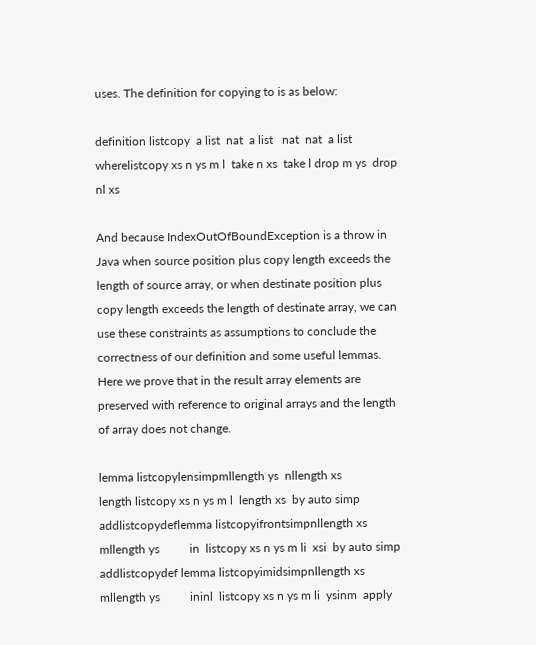uses. The definition for copying to is as below:

definition listcopy  a list  nat  a list   nat  nat  a list wherelistcopy xs n ys m l  take n xs  take l drop m ys  drop nl xs

And because IndexOutOfBoundException is a throw in Java when source position plus copy length exceeds the length of source array, or when destinate position plus copy length exceeds the length of destinate array, we can use these constraints as assumptions to conclude the correctness of our definition and some useful lemmas. Here we prove that in the result array elements are preserved with reference to original arrays and the length of array does not change.

lemma listcopylensimpmllength ys  nllength xs                 length listcopy xs n ys m l  length xs  by auto simp addlistcopydeflemma listcopyifrontsimpnllength xs  mllength ys          in  listcopy xs n ys m li  xsi  by auto simp addlistcopydef lemma listcopyimidsimpnllength xs  mllength ys          ininl  listcopy xs n ys m li  ysinm  apply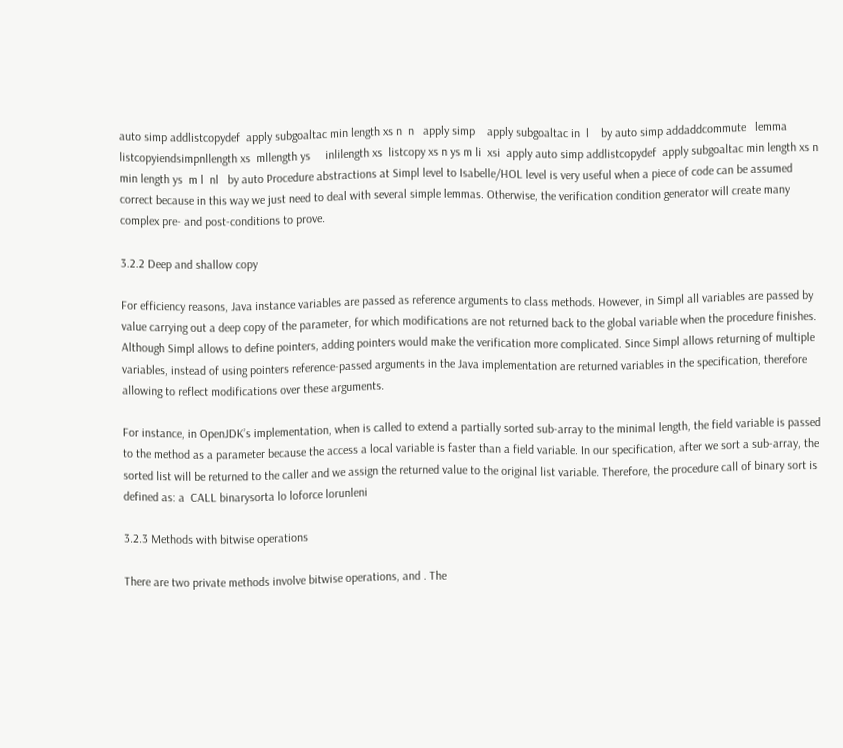auto simp addlistcopydef  apply subgoaltac min length xs n  n   apply simp    apply subgoaltac in  l    by auto simp addaddcommute   lemma listcopyiendsimpnllength xs  mllength ys     inlilength xs  listcopy xs n ys m li  xsi  apply auto simp addlistcopydef  apply subgoaltac min length xs n  min length ys  m l  nl   by auto Procedure abstractions at Simpl level to Isabelle/HOL level is very useful when a piece of code can be assumed correct because in this way we just need to deal with several simple lemmas. Otherwise, the verification condition generator will create many complex pre- and post-conditions to prove.

3.2.2 Deep and shallow copy

For efficiency reasons, Java instance variables are passed as reference arguments to class methods. However, in Simpl all variables are passed by value carrying out a deep copy of the parameter, for which modifications are not returned back to the global variable when the procedure finishes. Although Simpl allows to define pointers, adding pointers would make the verification more complicated. Since Simpl allows returning of multiple variables, instead of using pointers reference-passed arguments in the Java implementation are returned variables in the specification, therefore allowing to reflect modifications over these arguments.

For instance, in OpenJDK’s implementation, when is called to extend a partially sorted sub-array to the minimal length, the field variable is passed to the method as a parameter because the access a local variable is faster than a field variable. In our specification, after we sort a sub-array, the sorted list will be returned to the caller and we assign the returned value to the original list variable. Therefore, the procedure call of binary sort is defined as: a  CALL binarysorta lo loforce lorunleni

3.2.3 Methods with bitwise operations

There are two private methods involve bitwise operations, and . The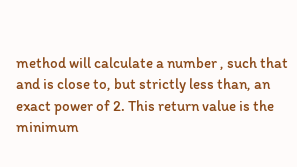method will calculate a number , such that and is close to, but strictly less than, an exact power of 2. This return value is the minimum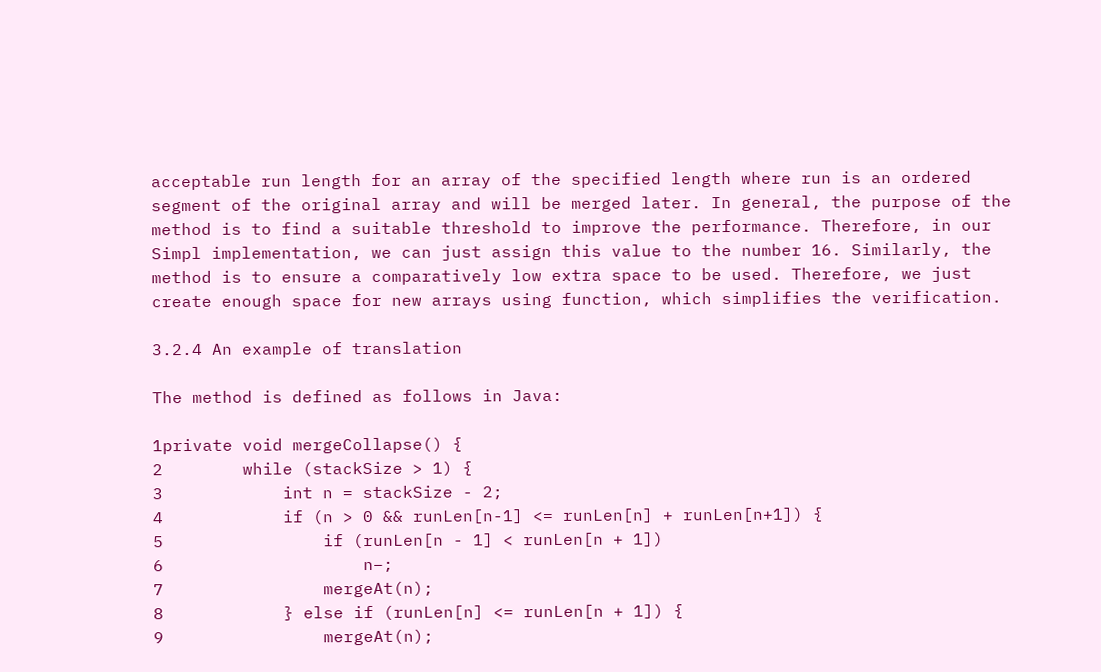acceptable run length for an array of the specified length where run is an ordered segment of the original array and will be merged later. In general, the purpose of the method is to find a suitable threshold to improve the performance. Therefore, in our Simpl implementation, we can just assign this value to the number 16. Similarly, the method is to ensure a comparatively low extra space to be used. Therefore, we just create enough space for new arrays using function, which simplifies the verification.

3.2.4 An example of translation

The method is defined as follows in Java:

1private void mergeCollapse() {
2        while (stackSize > 1) {
3            int n = stackSize - 2;
4            if (n > 0 && runLen[n-1] <= runLen[n] + runLen[n+1]) {
5                if (runLen[n - 1] < runLen[n + 1])
6                    n–;
7                mergeAt(n);
8            } else if (runLen[n] <= runLen[n + 1]) {
9                mergeAt(n);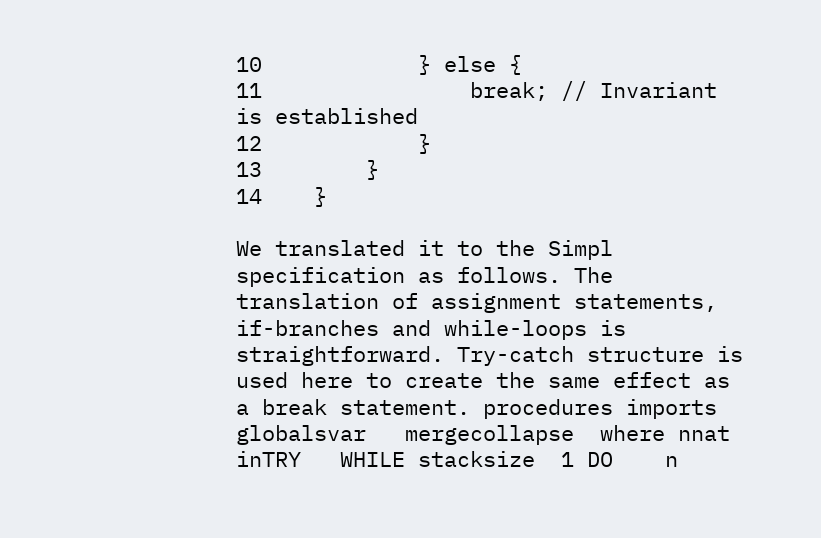10            } else {
11                break; // Invariant is established
12            }
13        }
14    }

We translated it to the Simpl specification as follows. The translation of assignment statements, if-branches and while-loops is straightforward. Try-catch structure is used here to create the same effect as a break statement. procedures imports globalsvar   mergecollapse  where nnat inTRY   WHILE stacksize  1 DO    n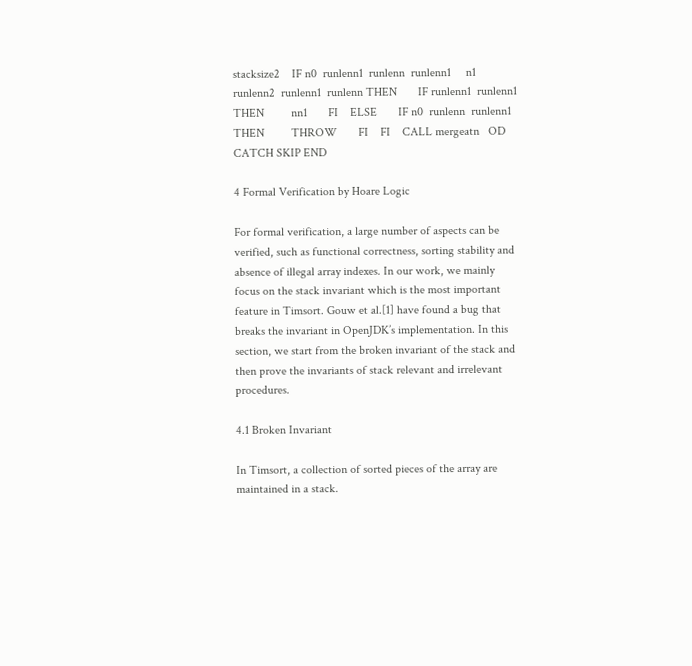stacksize2    IF n0  runlenn1  runlenn  runlenn1     n1  runlenn2  runlenn1  runlenn THEN       IF runlenn1  runlenn1 THEN         nn1       FI    ELSE       IF n0  runlenn  runlenn1 THEN         THROW       FI    FI    CALL mergeatn   OD CATCH SKIP END

4 Formal Verification by Hoare Logic

For formal verification, a large number of aspects can be verified, such as functional correctness, sorting stability and absence of illegal array indexes. In our work, we mainly focus on the stack invariant which is the most important feature in Timsort. Gouw et al.[1] have found a bug that breaks the invariant in OpenJDK’s implementation. In this section, we start from the broken invariant of the stack and then prove the invariants of stack relevant and irrelevant procedures.

4.1 Broken Invariant

In Timsort, a collection of sorted pieces of the array are maintained in a stack.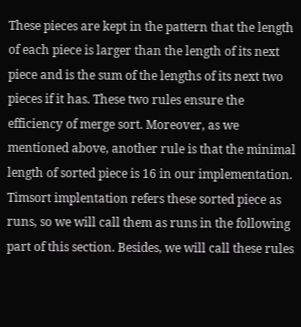These pieces are kept in the pattern that the length of each piece is larger than the length of its next piece and is the sum of the lengths of its next two pieces if it has. These two rules ensure the efficiency of merge sort. Moreover, as we mentioned above, another rule is that the minimal length of sorted piece is 16 in our implementation. Timsort implentation refers these sorted piece as runs, so we will call them as runs in the following part of this section. Besides, we will call these rules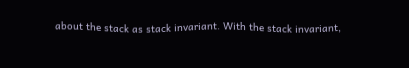about the stack as stack invariant. With the stack invariant,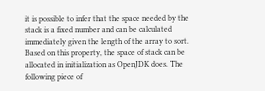it is possible to infer that the space needed by the stack is a fixed number and can be calculated immediately given the length of the array to sort. Based on this property, the space of stack can be allocated in initialization as OpenJDK does. The following piece of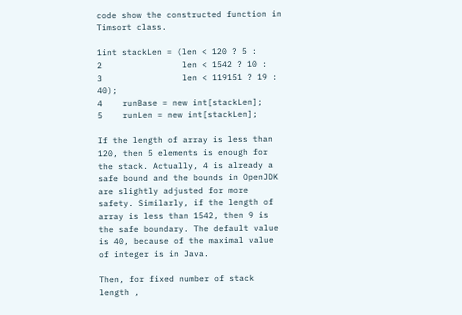code show the constructed function in Timsort class.

1int stackLen = (len < 120 ? 5 :
2                len < 1542 ? 10 :
3                len < 119151 ? 19 : 40);
4    runBase = new int[stackLen];
5    runLen = new int[stackLen];

If the length of array is less than 120, then 5 elements is enough for the stack. Actually, 4 is already a safe bound and the bounds in OpenJDK are slightly adjusted for more safety. Similarly, if the length of array is less than 1542, then 9 is the safe boundary. The default value is 40, because of the maximal value of integer is in Java.

Then, for fixed number of stack length ,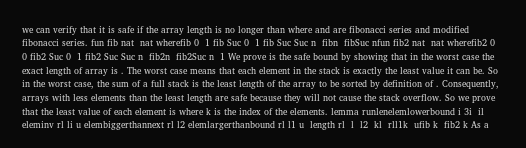we can verify that it is safe if the array length is no longer than where and are fibonacci series and modified fibonacci series. fun fib nat  nat wherefib 0  1 fib Suc 0  1 fib Suc Suc n  fibn  fibSuc nfun fib2 nat  nat wherefib2 0  0 fib2 Suc 0  1 fib2 Suc Suc n  fib2n  fib2Suc n  1 We prove is the safe bound by showing that in the worst case the exact length of array is . The worst case means that each element in the stack is exactly the least value it can be. So in the worst case, the sum of a full stack is the least length of the array to be sorted by definition of . Consequently, arrays with less elements than the least length are safe because they will not cause the stack overflow. So we prove that the least value of each element is where k is the index of the elements. lemma runlenelemlowerbound i 3i  il  eleminv rl li u elembiggerthannext rl l2 elemlargerthanbound rl l1 u  length rl  l  l2  kl  rll1k  ufib k  fib2 k As a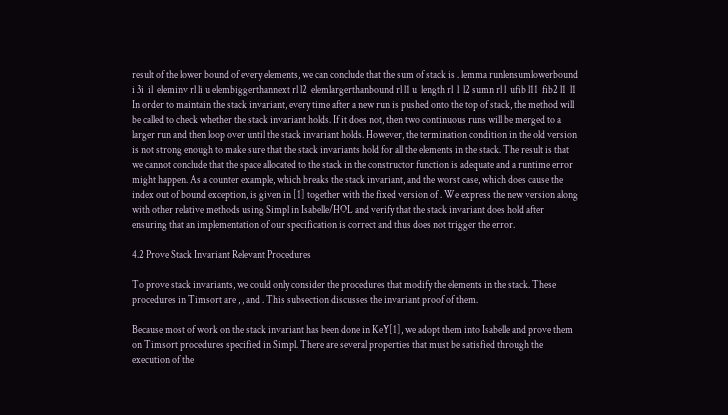result of the lower bound of every elements, we can conclude that the sum of stack is . lemma runlensumlowerbound i 3i  il  eleminv rl li u elembiggerthannext rl l2  elemlargerthanbound rl l1 u  length rl  l  l2 sumn rl l  ufib l11  fib2 l1  l1 In order to maintain the stack invariant, every time after a new run is pushed onto the top of stack, the method will be called to check whether the stack invariant holds. If it does not, then two continuous runs will be merged to a larger run and then loop over until the stack invariant holds. However, the termination condition in the old version is not strong enough to make sure that the stack invariants hold for all the elements in the stack. The result is that we cannot conclude that the space allocated to the stack in the constructor function is adequate and a runtime error might happen. As a counter example, which breaks the stack invariant, and the worst case, which does cause the index out of bound exception, is given in [1] together with the fixed version of . We express the new version along with other relative methods using Simpl in Isabelle/HOL and verify that the stack invariant does hold after ensuring that an implementation of our specification is correct and thus does not trigger the error.

4.2 Prove Stack Invariant Relevant Procedures

To prove stack invariants, we could only consider the procedures that modify the elements in the stack. These procedures in Timsort are , , and . This subsection discusses the invariant proof of them.

Because most of work on the stack invariant has been done in KeY[1], we adopt them into Isabelle and prove them on Timsort procedures specified in Simpl. There are several properties that must be satisfied through the execution of the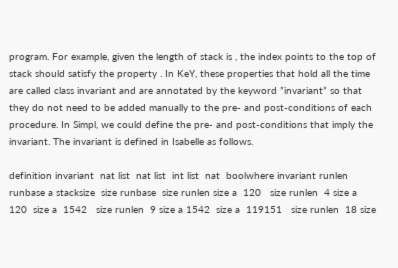program. For example, given the length of stack is , the index points to the top of stack should satisfy the property . In KeY, these properties that hold all the time are called class invariant and are annotated by the keyword ”invariant” so that they do not need to be added manually to the pre- and post-conditions of each procedure. In Simpl, we could define the pre- and post-conditions that imply the invariant. The invariant is defined in Isabelle as follows.

definition invariant  nat list  nat list  int list  nat  boolwhere invariant runlen runbase a stacksize  size runbase  size runlen size a  120   size runlen  4 size a  120  size a  1542   size runlen  9 size a 1542  size a  119151   size runlen  18 size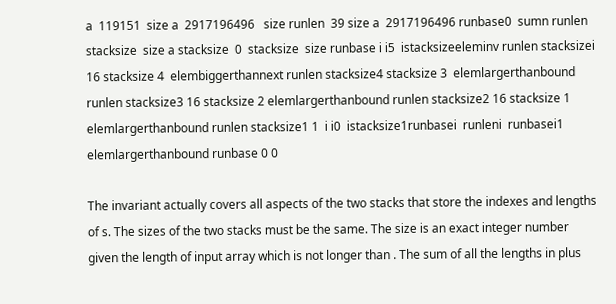a  119151  size a  2917196496   size runlen  39 size a  2917196496 runbase0  sumn runlen stacksize  size a stacksize  0  stacksize  size runbase i i5  istacksizeeleminv runlen stacksizei 16 stacksize 4  elembiggerthannext runlen stacksize4 stacksize 3  elemlargerthanbound runlen stacksize3 16 stacksize 2 elemlargerthanbound runlen stacksize2 16 stacksize 1 elemlargerthanbound runlen stacksize1 1  i i0  istacksize1runbasei  runleni  runbasei1 elemlargerthanbound runbase 0 0

The invariant actually covers all aspects of the two stacks that store the indexes and lengths of s. The sizes of the two stacks must be the same. The size is an exact integer number given the length of input array which is not longer than . The sum of all the lengths in plus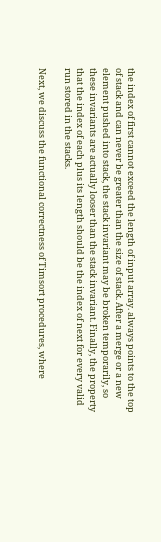the index of first cannot exceed the length of input array. always points to the top of stack and can never be greater than the size of stack. After a merge or a new element pushed into stack, the stack invariant may be broken temporarily, so these invariants are actually looser than the stack invariant. Finally, the property that the index of each plus its length should be the index of next for every valid run stored in the stacks.

Next, we discuss the functional correctness of Timsort procedures, where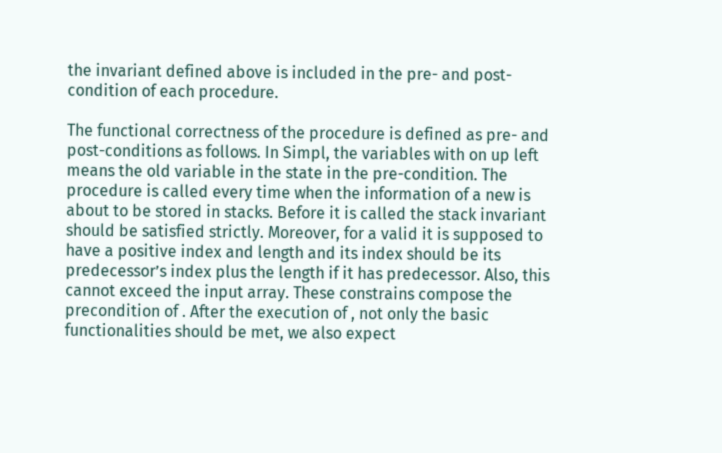the invariant defined above is included in the pre- and post-condition of each procedure.

The functional correctness of the procedure is defined as pre- and post-conditions as follows. In Simpl, the variables with on up left means the old variable in the state in the pre-condition. The procedure is called every time when the information of a new is about to be stored in stacks. Before it is called the stack invariant should be satisfied strictly. Moreover, for a valid it is supposed to have a positive index and length and its index should be its predecessor’s index plus the length if it has predecessor. Also, this cannot exceed the input array. These constrains compose the precondition of . After the execution of , not only the basic functionalities should be met, we also expect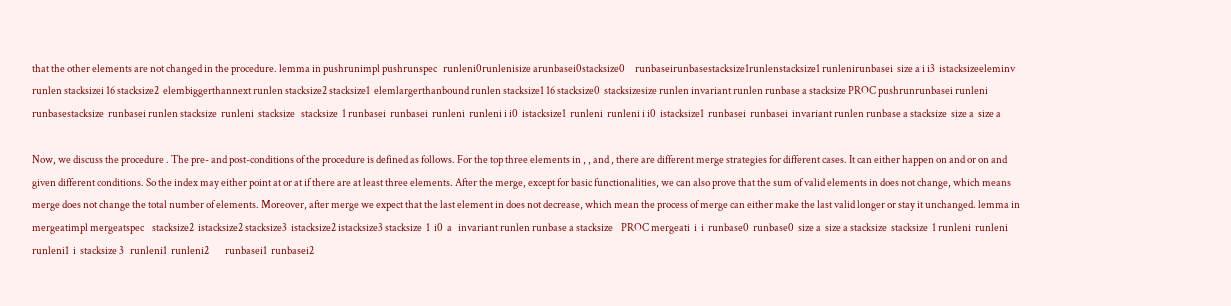that the other elements are not changed in the procedure. lemma in pushrunimpl pushrunspec   runleni0runlenisize arunbasei0stacksize0     runbaseirunbasestacksize1runlenstacksize1 runlenirunbasei  size a i i3  istacksizeeleminv runlen stacksizei 16 stacksize2  elembiggerthannext runlen stacksize2 stacksize1  elemlargerthanbound runlen stacksize1 16 stacksize0  stacksizesize runlen invariant runlen runbase a stacksize PROC pushrunrunbasei runleni  runbasestacksize  runbasei runlen stacksize  runleni  stacksize   stacksize  1 runbasei  runbasei  runleni  runleni i i0  istacksize1  runleni  runleni i i0  istacksize1  runbasei  runbasei  invariant runlen runbase a stacksize  size a  size a

Now, we discuss the procedure . The pre- and post-conditions of the procedure is defined as follows. For the top three elements in , , and , there are different merge strategies for different cases. It can either happen on and or on and given different conditions. So the index may either point at or at if there are at least three elements. After the merge, except for basic functionalities, we can also prove that the sum of valid elements in does not change, which means merge does not change the total number of elements. Moreover, after merge we expect that the last element in does not decrease, which mean the process of merge can either make the last valid longer or stay it unchanged. lemma in mergeatimpl mergeatspec    stacksize2  istacksize2 stacksize3  istacksize2 istacksize3 stacksize  1  i0  a   invariant runlen runbase a stacksize    PROC mergeati  i  i  runbase0  runbase0  size a  size a stacksize  stacksize  1 runleni  runleni  runleni1  i  stacksize 3   runleni1  runleni2        runbasei1  runbasei2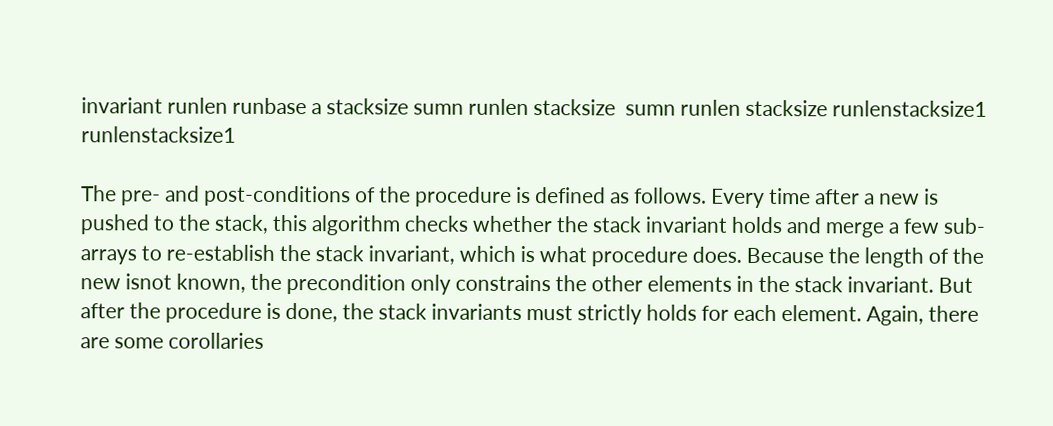invariant runlen runbase a stacksize sumn runlen stacksize  sumn runlen stacksize runlenstacksize1  runlenstacksize1

The pre- and post-conditions of the procedure is defined as follows. Every time after a new is pushed to the stack, this algorithm checks whether the stack invariant holds and merge a few sub-arrays to re-establish the stack invariant, which is what procedure does. Because the length of the new isnot known, the precondition only constrains the other elements in the stack invariant. But after the procedure is done, the stack invariants must strictly holds for each element. Again, there are some corollaries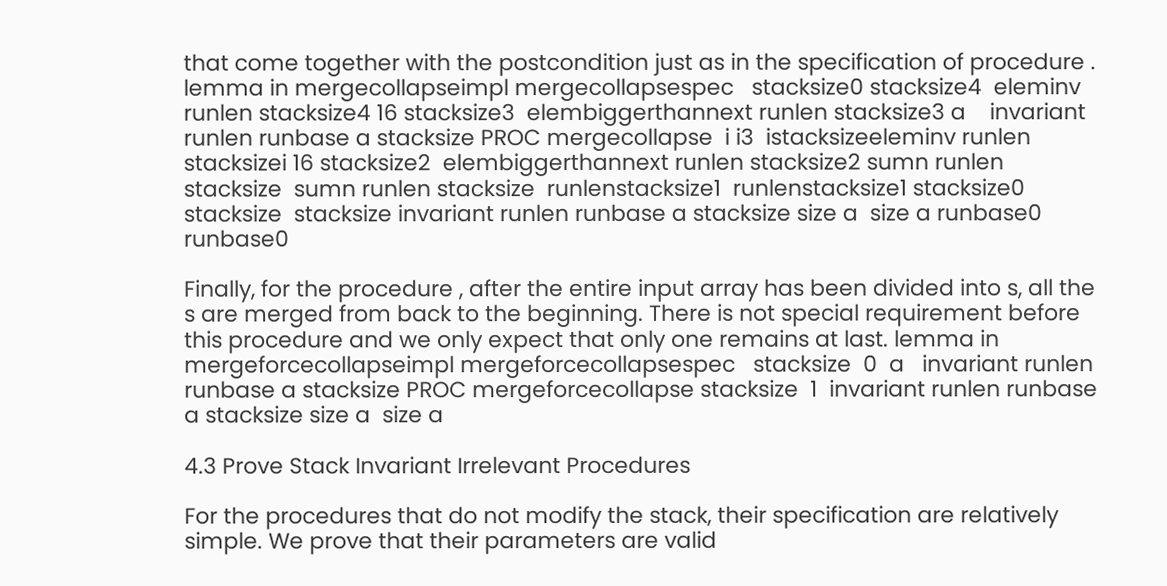that come together with the postcondition just as in the specification of procedure . lemma in mergecollapseimpl mergecollapsespec   stacksize0 stacksize4  eleminv runlen stacksize4 16 stacksize3  elembiggerthannext runlen stacksize3 a    invariant runlen runbase a stacksize PROC mergecollapse  i i3  istacksizeeleminv runlen stacksizei 16 stacksize2  elembiggerthannext runlen stacksize2 sumn runlen stacksize  sumn runlen stacksize  runlenstacksize1  runlenstacksize1 stacksize0  stacksize  stacksize invariant runlen runbase a stacksize size a  size a runbase0  runbase0

Finally, for the procedure , after the entire input array has been divided into s, all the s are merged from back to the beginning. There is not special requirement before this procedure and we only expect that only one remains at last. lemma in mergeforcecollapseimpl mergeforcecollapsespec   stacksize  0  a   invariant runlen runbase a stacksize PROC mergeforcecollapse stacksize  1  invariant runlen runbase a stacksize size a  size a

4.3 Prove Stack Invariant Irrelevant Procedures

For the procedures that do not modify the stack, their specification are relatively simple. We prove that their parameters are valid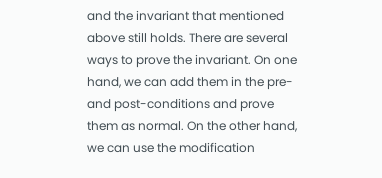and the invariant that mentioned above still holds. There are several ways to prove the invariant. On one hand, we can add them in the pre- and post-conditions and prove them as normal. On the other hand, we can use the modification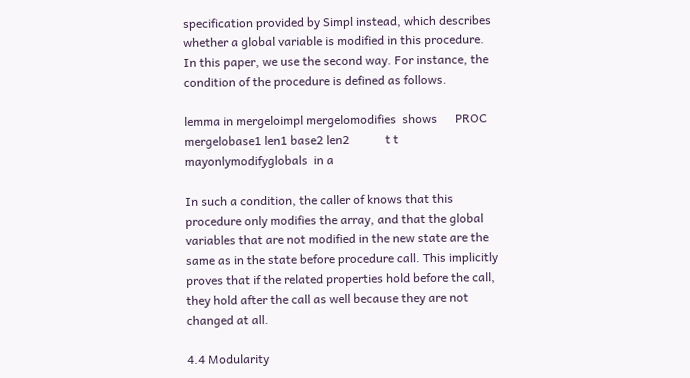specification provided by Simpl instead, which describes whether a global variable is modified in this procedure. In this paper, we use the second way. For instance, the condition of the procedure is defined as follows.

lemma in mergeloimpl mergelomodifies  shows      PROC mergelobase1 len1 base2 len2            t t mayonlymodifyglobals  in a

In such a condition, the caller of knows that this procedure only modifies the array, and that the global variables that are not modified in the new state are the same as in the state before procedure call. This implicitly proves that if the related properties hold before the call, they hold after the call as well because they are not changed at all.

4.4 Modularity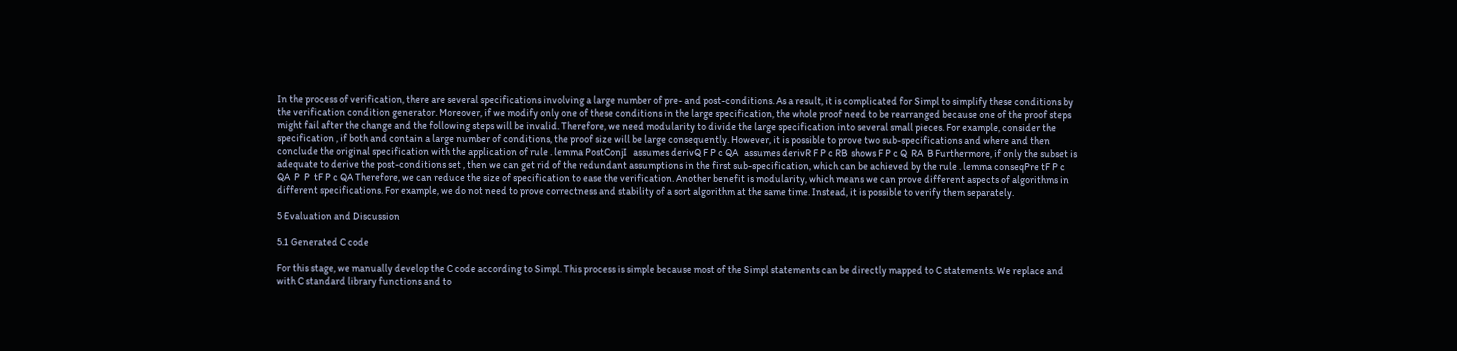In the process of verification, there are several specifications involving a large number of pre- and post-conditions. As a result, it is complicated for Simpl to simplify these conditions by the verification condition generator. Moreover, if we modify only one of these conditions in the large specification, the whole proof need to be rearranged because one of the proof steps might fail after the change and the following steps will be invalid. Therefore, we need modularity to divide the large specification into several small pieces. For example, consider the specification , if both and contain a large number of conditions, the proof size will be large consequently. However, it is possible to prove two sub-specifications and where and then conclude the original specification with the application of rule . lemma PostConjI   assumes derivQ F P c QA   assumes derivR F P c RB  shows F P c Q  RA  B Furthermore, if only the subset is adequate to derive the post-conditions set , then we can get rid of the redundant assumptions in the first sub-specification, which can be achieved by the rule . lemma conseqPre tF P c QA  P  P  tF P c QA Therefore, we can reduce the size of specification to ease the verification. Another benefit is modularity, which means we can prove different aspects of algorithms in different specifications. For example, we do not need to prove correctness and stability of a sort algorithm at the same time. Instead, it is possible to verify them separately.

5 Evaluation and Discussion

5.1 Generated C code

For this stage, we manually develop the C code according to Simpl. This process is simple because most of the Simpl statements can be directly mapped to C statements. We replace and with C standard library functions and to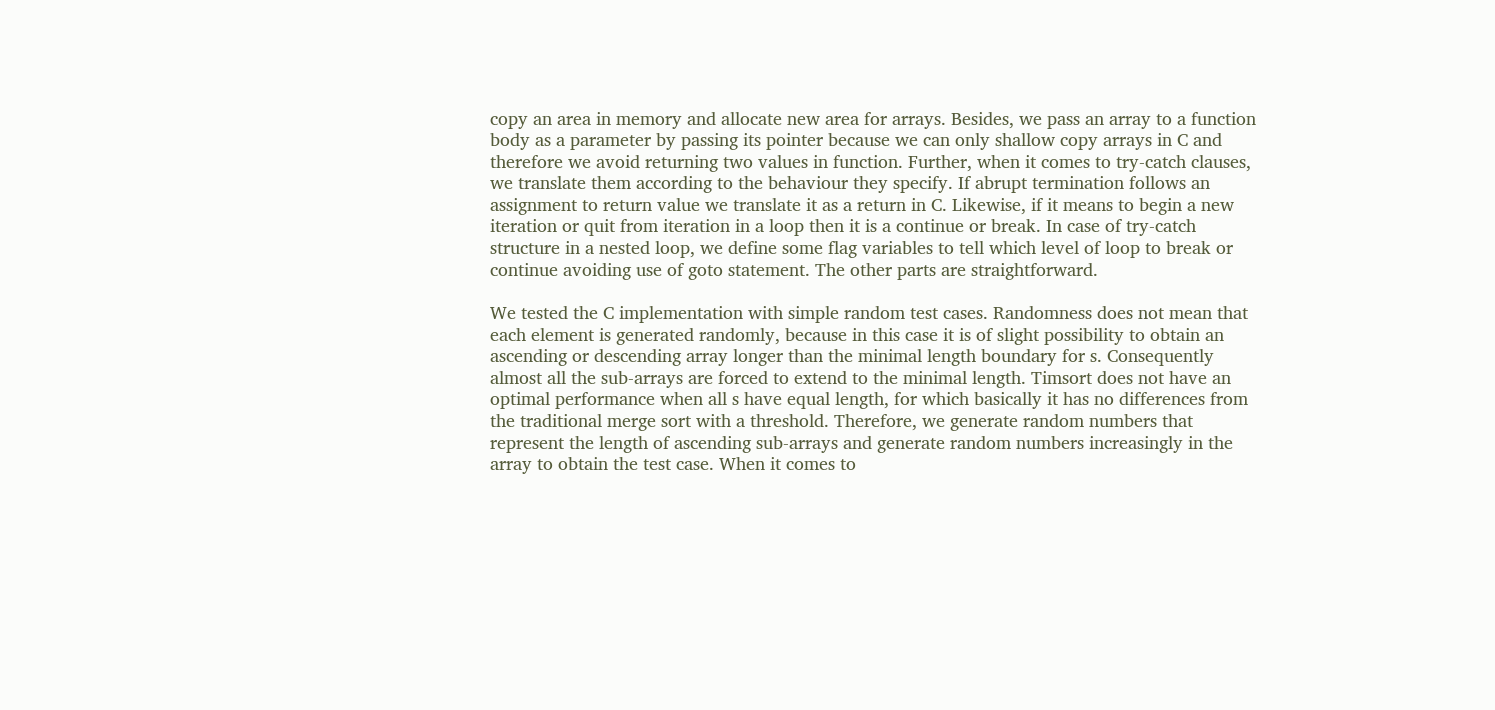copy an area in memory and allocate new area for arrays. Besides, we pass an array to a function body as a parameter by passing its pointer because we can only shallow copy arrays in C and therefore we avoid returning two values in function. Further, when it comes to try-catch clauses, we translate them according to the behaviour they specify. If abrupt termination follows an assignment to return value we translate it as a return in C. Likewise, if it means to begin a new iteration or quit from iteration in a loop then it is a continue or break. In case of try-catch structure in a nested loop, we define some flag variables to tell which level of loop to break or continue avoiding use of goto statement. The other parts are straightforward.

We tested the C implementation with simple random test cases. Randomness does not mean that each element is generated randomly, because in this case it is of slight possibility to obtain an ascending or descending array longer than the minimal length boundary for s. Consequently almost all the sub-arrays are forced to extend to the minimal length. Timsort does not have an optimal performance when all s have equal length, for which basically it has no differences from the traditional merge sort with a threshold. Therefore, we generate random numbers that represent the length of ascending sub-arrays and generate random numbers increasingly in the array to obtain the test case. When it comes to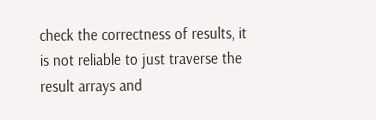check the correctness of results, it is not reliable to just traverse the result arrays and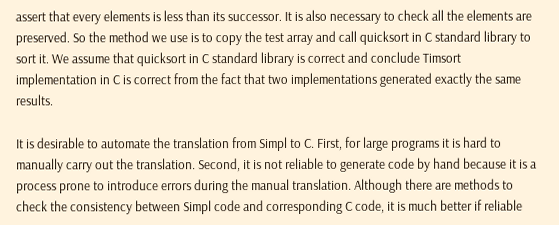assert that every elements is less than its successor. It is also necessary to check all the elements are preserved. So the method we use is to copy the test array and call quicksort in C standard library to sort it. We assume that quicksort in C standard library is correct and conclude Timsort implementation in C is correct from the fact that two implementations generated exactly the same results.

It is desirable to automate the translation from Simpl to C. First, for large programs it is hard to manually carry out the translation. Second, it is not reliable to generate code by hand because it is a process prone to introduce errors during the manual translation. Although there are methods to check the consistency between Simpl code and corresponding C code, it is much better if reliable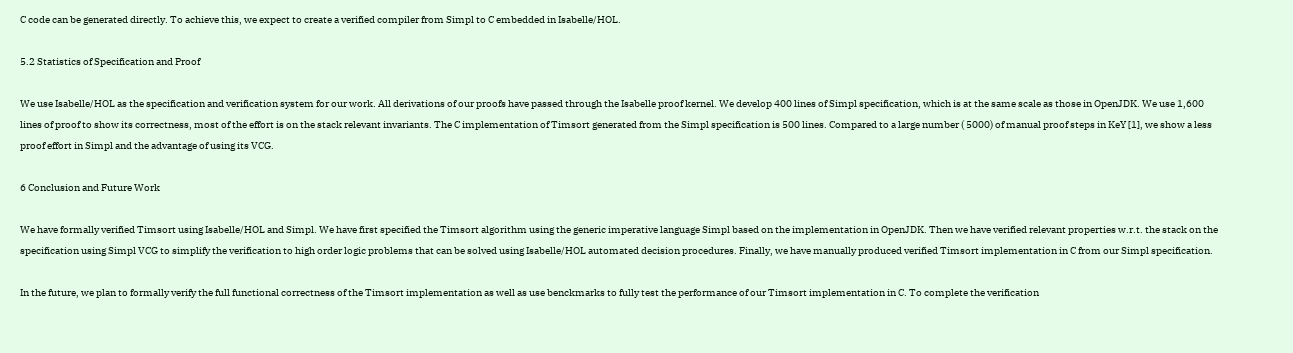C code can be generated directly. To achieve this, we expect to create a verified compiler from Simpl to C embedded in Isabelle/HOL.

5.2 Statistics of Specification and Proof

We use Isabelle/HOL as the specification and verification system for our work. All derivations of our proofs have passed through the Isabelle proof kernel. We develop 400 lines of Simpl specification, which is at the same scale as those in OpenJDK. We use 1,600 lines of proof to show its correctness, most of the effort is on the stack relevant invariants. The C implementation of Timsort generated from the Simpl specification is 500 lines. Compared to a large number ( 5000) of manual proof steps in KeY [1], we show a less proof effort in Simpl and the advantage of using its VCG.

6 Conclusion and Future Work

We have formally verified Timsort using Isabelle/HOL and Simpl. We have first specified the Timsort algorithm using the generic imperative language Simpl based on the implementation in OpenJDK. Then we have verified relevant properties w.r.t. the stack on the specification using Simpl VCG to simplify the verification to high order logic problems that can be solved using Isabelle/HOL automated decision procedures. Finally, we have manually produced verified Timsort implementation in C from our Simpl specification.

In the future, we plan to formally verify the full functional correctness of the Timsort implementation as well as use benckmarks to fully test the performance of our Timsort implementation in C. To complete the verification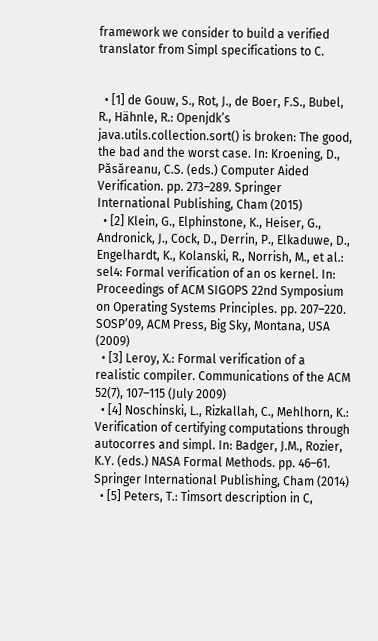framework we consider to build a verified translator from Simpl specifications to C.


  • [1] de Gouw, S., Rot, J., de Boer, F.S., Bubel, R., Hähnle, R.: Openjdk’s java.utils.collection.sort() is broken: The good, the bad and the worst case. In: Kroening, D., Păsăreanu, C.S. (eds.) Computer Aided Verification. pp. 273–289. Springer International Publishing, Cham (2015)
  • [2] Klein, G., Elphinstone, K., Heiser, G., Andronick, J., Cock, D., Derrin, P., Elkaduwe, D., Engelhardt, K., Kolanski, R., Norrish, M., et al.: sel4: Formal verification of an os kernel. In: Proceedings of ACM SIGOPS 22nd Symposium on Operating Systems Principles. pp. 207–220. SOSP’09, ACM Press, Big Sky, Montana, USA (2009)
  • [3] Leroy, X.: Formal verification of a realistic compiler. Communications of the ACM 52(7), 107–115 (July 2009)
  • [4] Noschinski, L., Rizkallah, C., Mehlhorn, K.: Verification of certifying computations through autocorres and simpl. In: Badger, J.M., Rozier, K.Y. (eds.) NASA Formal Methods. pp. 46–61. Springer International Publishing, Cham (2014)
  • [5] Peters, T.: Timsort description in C,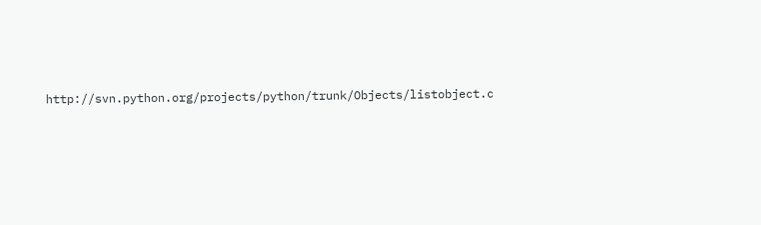http://svn.python.org/projects/python/trunk/Objects/listobject.c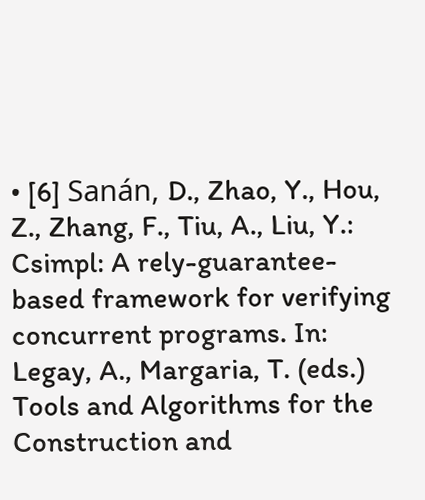• [6] Sanán, D., Zhao, Y., Hou, Z., Zhang, F., Tiu, A., Liu, Y.: Csimpl: A rely-guarantee-based framework for verifying concurrent programs. In: Legay, A., Margaria, T. (eds.) Tools and Algorithms for the Construction and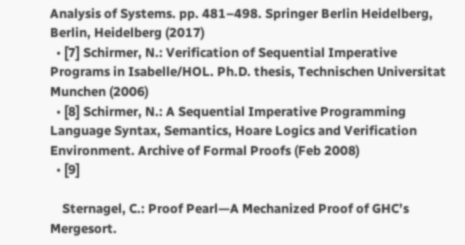Analysis of Systems. pp. 481–498. Springer Berlin Heidelberg, Berlin, Heidelberg (2017)
  • [7] Schirmer, N.: Verification of Sequential Imperative Programs in Isabelle/HOL. Ph.D. thesis, Technischen Universitat Munchen (2006)
  • [8] Schirmer, N.: A Sequential Imperative Programming Language Syntax, Semantics, Hoare Logics and Verification Environment. Archive of Formal Proofs (Feb 2008)
  • [9]

    Sternagel, C.: Proof Pearl—A Mechanized Proof of GHC’s Mergesort.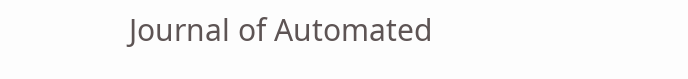Journal of Automated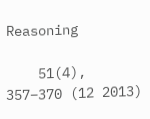Reasoning

    51(4), 357–370 (12 2013)